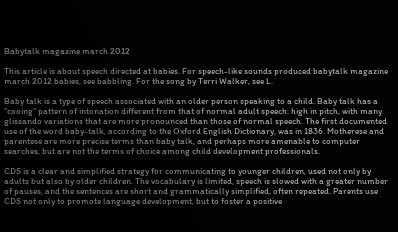Babytalk magazine march 2012

This article is about speech directed at babies. For speech-like sounds produced babytalk magazine march 2012 babies, see babbling. For the song by Terri Walker, see L.

Baby talk is a type of speech associated with an older person speaking to a child. Baby talk has a “cooing” pattern of intonation different from that of normal adult speech: high in pitch, with many glissando variations that are more pronounced than those of normal speech. The first documented use of the word baby-talk, according to the Oxford English Dictionary, was in 1836. Motherese and parentese are more precise terms than baby talk, and perhaps more amenable to computer searches, but are not the terms of choice among child development professionals.

CDS is a clear and simplified strategy for communicating to younger children, used not only by adults but also by older children. The vocabulary is limited, speech is slowed with a greater number of pauses, and the sentences are short and grammatically simplified, often repeated. Parents use CDS not only to promote language development, but to foster a positive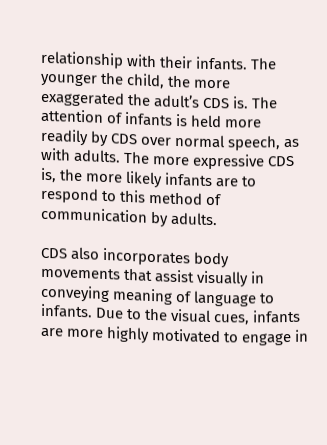relationship with their infants. The younger the child, the more exaggerated the adult’s CDS is. The attention of infants is held more readily by CDS over normal speech, as with adults. The more expressive CDS is, the more likely infants are to respond to this method of communication by adults.

CDS also incorporates body movements that assist visually in conveying meaning of language to infants. Due to the visual cues, infants are more highly motivated to engage in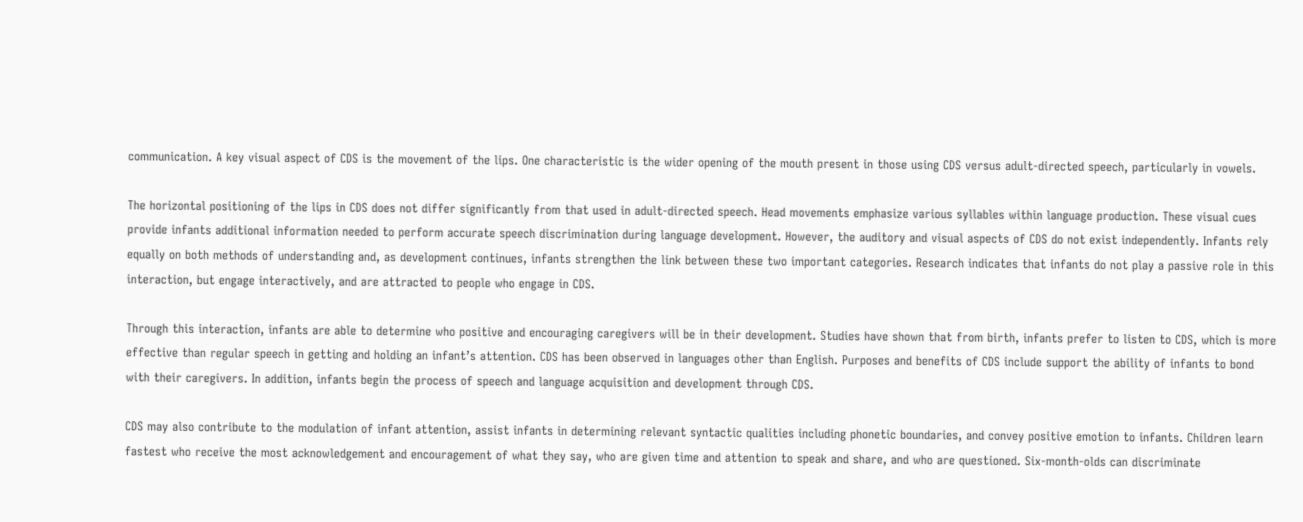communication. A key visual aspect of CDS is the movement of the lips. One characteristic is the wider opening of the mouth present in those using CDS versus adult-directed speech, particularly in vowels.

The horizontal positioning of the lips in CDS does not differ significantly from that used in adult-directed speech. Head movements emphasize various syllables within language production. These visual cues provide infants additional information needed to perform accurate speech discrimination during language development. However, the auditory and visual aspects of CDS do not exist independently. Infants rely equally on both methods of understanding and, as development continues, infants strengthen the link between these two important categories. Research indicates that infants do not play a passive role in this interaction, but engage interactively, and are attracted to people who engage in CDS.

Through this interaction, infants are able to determine who positive and encouraging caregivers will be in their development. Studies have shown that from birth, infants prefer to listen to CDS, which is more effective than regular speech in getting and holding an infant’s attention. CDS has been observed in languages other than English. Purposes and benefits of CDS include support the ability of infants to bond with their caregivers. In addition, infants begin the process of speech and language acquisition and development through CDS.

CDS may also contribute to the modulation of infant attention, assist infants in determining relevant syntactic qualities including phonetic boundaries, and convey positive emotion to infants. Children learn fastest who receive the most acknowledgement and encouragement of what they say, who are given time and attention to speak and share, and who are questioned. Six-month-olds can discriminate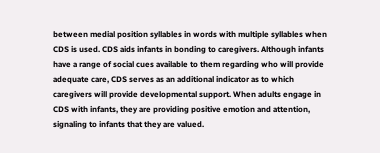between medial position syllables in words with multiple syllables when CDS is used. CDS aids infants in bonding to caregivers. Although infants have a range of social cues available to them regarding who will provide adequate care, CDS serves as an additional indicator as to which caregivers will provide developmental support. When adults engage in CDS with infants, they are providing positive emotion and attention, signaling to infants that they are valued.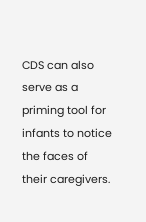CDS can also serve as a priming tool for infants to notice the faces of their caregivers.